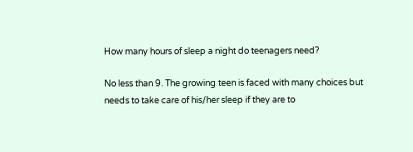How many hours of sleep a night do teenagers need?

No less than 9. The growing teen is faced with many choices but needs to take care of his/her sleep if they are to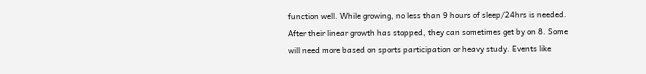function well. While growing, no less than 9 hours of sleep/24hrs is needed. After their linear growth has stopped, they can sometimes get by on 8. Some will need more based on sports participation or heavy study. Events like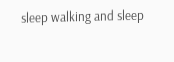sleep walking and sleep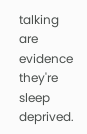talking are evidence they're sleep deprived.